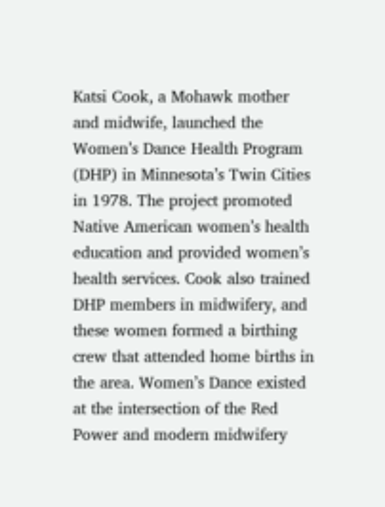Katsi Cook, a Mohawk mother and midwife, launched the Women’s Dance Health Program (DHP) in Minnesota’s Twin Cities in 1978. The project promoted Native American women’s health education and provided women’s health services. Cook also trained DHP members in midwifery, and these women formed a birthing crew that attended home births in the area. Women’s Dance existed at the intersection of the Red Power and modern midwifery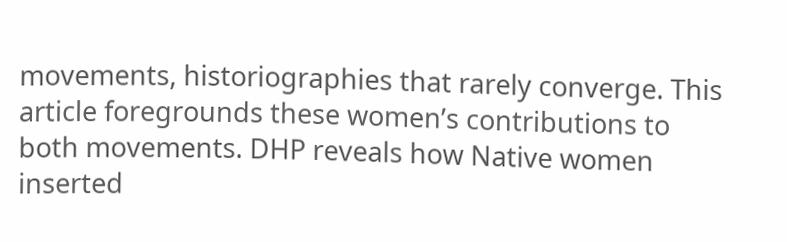movements, historiographies that rarely converge. This article foregrounds these women’s contributions to both movements. DHP reveals how Native women inserted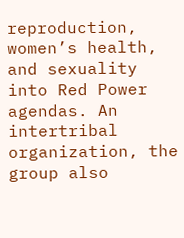reproduction, women’s health, and sexuality into Red Power agendas. An intertribal organization, the group also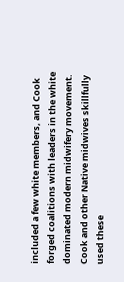included a few white members, and Cook forged coalitions with leaders in the white dominated modern midwifery movement. Cook and other Native midwives skillfully used these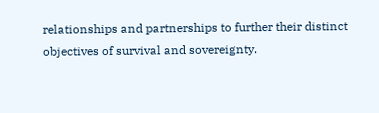relationships and partnerships to further their distinct objectives of survival and sovereignty.